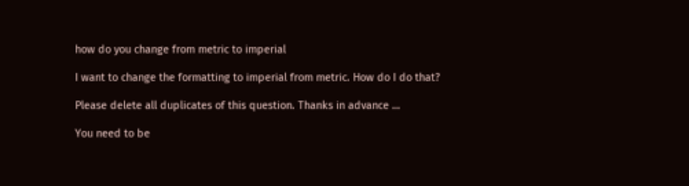how do you change from metric to imperial

I want to change the formatting to imperial from metric. How do I do that?

Please delete all duplicates of this question. Thanks in advance …

You need to be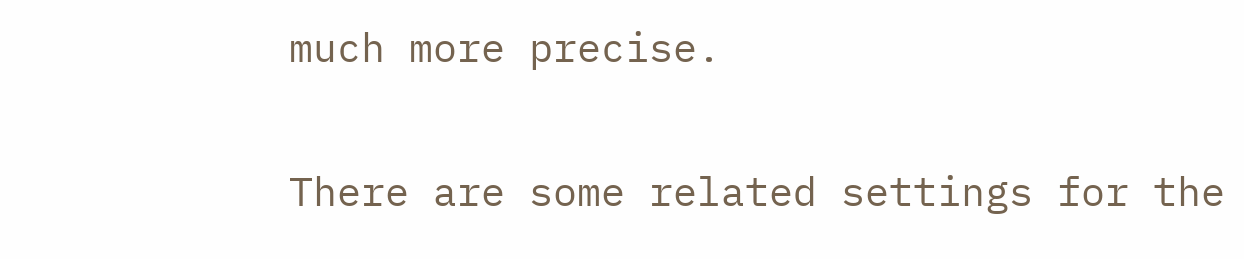much more precise.

There are some related settings for the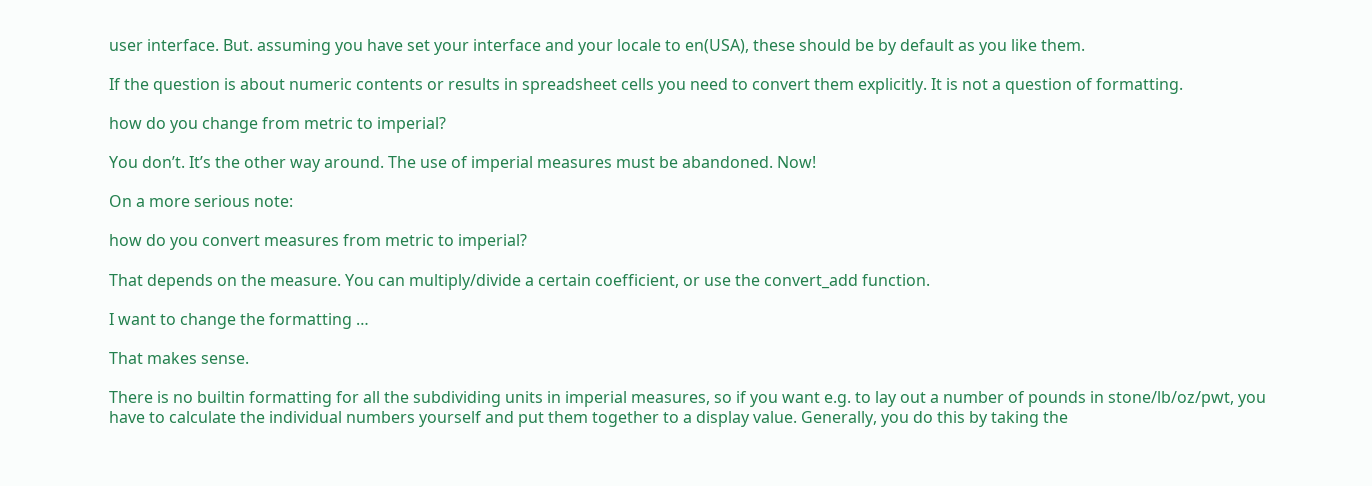user interface. But. assuming you have set your interface and your locale to en(USA), these should be by default as you like them.

If the question is about numeric contents or results in spreadsheet cells you need to convert them explicitly. It is not a question of formatting.

how do you change from metric to imperial?

You don’t. It’s the other way around. The use of imperial measures must be abandoned. Now!

On a more serious note:

how do you convert measures from metric to imperial?

That depends on the measure. You can multiply/divide a certain coefficient, or use the convert_add function.

I want to change the formatting …

That makes sense.

There is no builtin formatting for all the subdividing units in imperial measures, so if you want e.g. to lay out a number of pounds in stone/lb/oz/pwt, you have to calculate the individual numbers yourself and put them together to a display value. Generally, you do this by taking the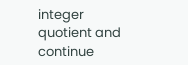integer quotient and continue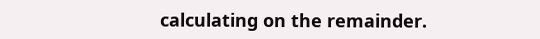calculating on the remainder.